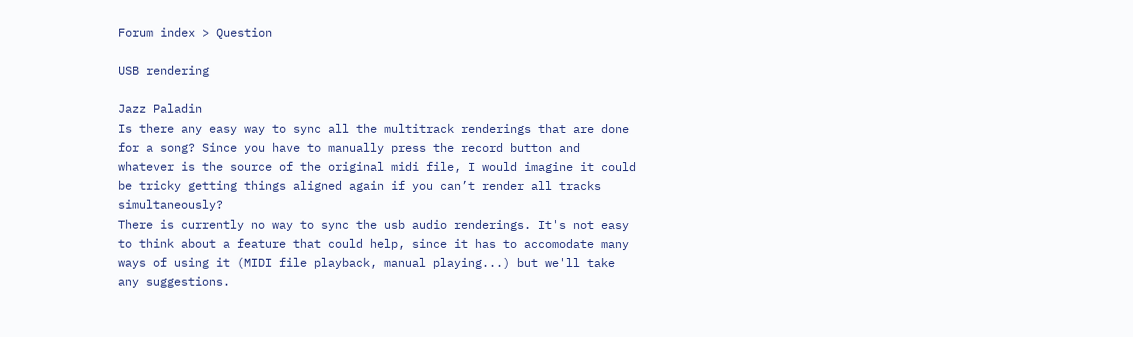Forum index > Question

USB rendering

Jazz Paladin
Is there any easy way to sync all the multitrack renderings that are done for a song? Since you have to manually press the record button and whatever is the source of the original midi file, I would imagine it could be tricky getting things aligned again if you can’t render all tracks simultaneously?
There is currently no way to sync the usb audio renderings. It's not easy to think about a feature that could help, since it has to accomodate many ways of using it (MIDI file playback, manual playing...) but we'll take any suggestions.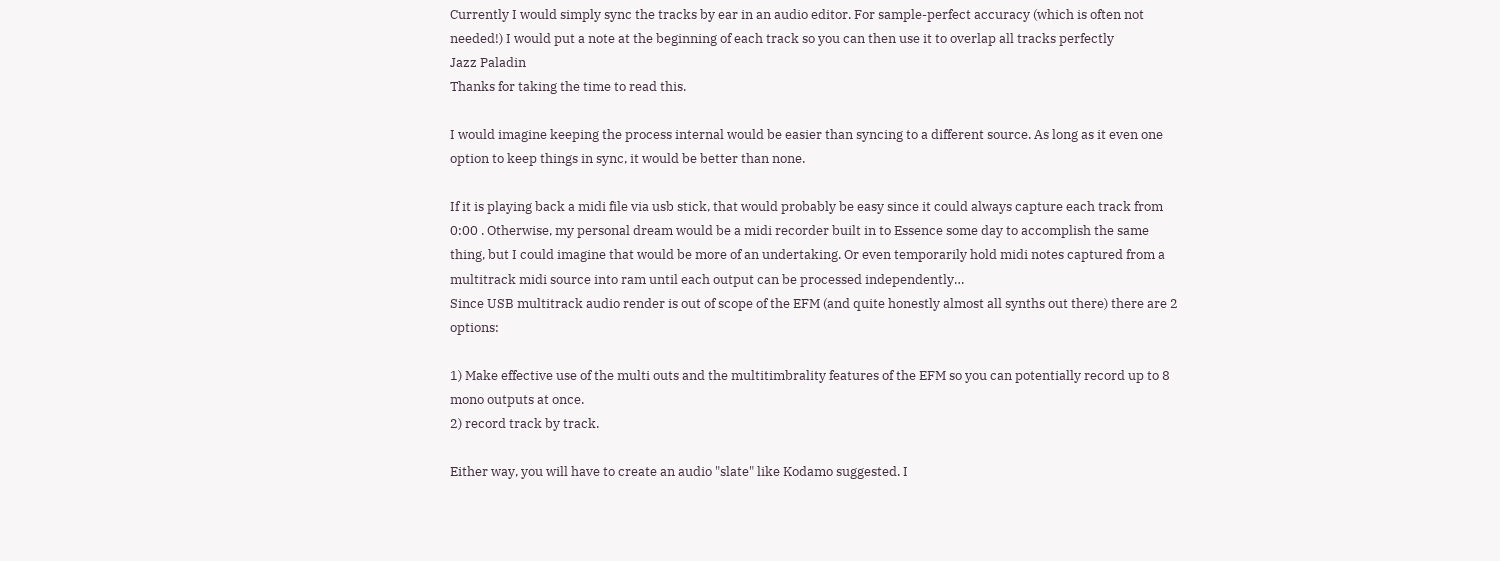Currently I would simply sync the tracks by ear in an audio editor. For sample-perfect accuracy (which is often not needed!) I would put a note at the beginning of each track so you can then use it to overlap all tracks perfectly
Jazz Paladin
Thanks for taking the time to read this.

I would imagine keeping the process internal would be easier than syncing to a different source. As long as it even one option to keep things in sync, it would be better than none.

If it is playing back a midi file via usb stick, that would probably be easy since it could always capture each track from 0:00 . Otherwise, my personal dream would be a midi recorder built in to Essence some day to accomplish the same thing, but I could imagine that would be more of an undertaking. Or even temporarily hold midi notes captured from a multitrack midi source into ram until each output can be processed independently…
Since USB multitrack audio render is out of scope of the EFM (and quite honestly almost all synths out there) there are 2 options:

1) Make effective use of the multi outs and the multitimbrality features of the EFM so you can potentially record up to 8 mono outputs at once.
2) record track by track.

Either way, you will have to create an audio "slate" like Kodamo suggested. I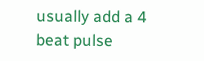usually add a 4 beat pulse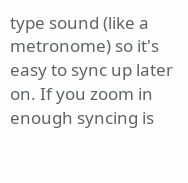type sound (like a metronome) so it's easy to sync up later on. If you zoom in enough syncing is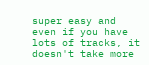super easy and even if you have lots of tracks, it doesn't take more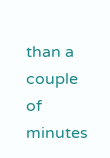than a couple of minutes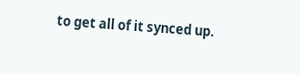to get all of it synced up.